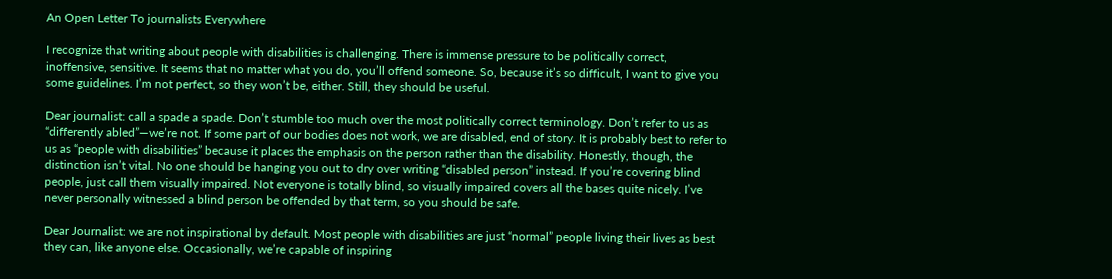An Open Letter To journalists Everywhere

I recognize that writing about people with disabilities is challenging. There is immense pressure to be politically correct, inoffensive, sensitive. It seems that no matter what you do, you’ll offend someone. So, because it’s so difficult, I want to give you some guidelines. I’m not perfect, so they won’t be, either. Still, they should be useful.

Dear journalist: call a spade a spade. Don’t stumble too much over the most politically correct terminology. Don’t refer to us as “differently abled”—we’re not. If some part of our bodies does not work, we are disabled, end of story. It is probably best to refer to us as “people with disabilities” because it places the emphasis on the person rather than the disability. Honestly, though, the distinction isn’t vital. No one should be hanging you out to dry over writing “disabled person” instead. If you’re covering blind people, just call them visually impaired. Not everyone is totally blind, so visually impaired covers all the bases quite nicely. I’ve never personally witnessed a blind person be offended by that term, so you should be safe.

Dear Journalist: we are not inspirational by default. Most people with disabilities are just “normal” people living their lives as best they can, like anyone else. Occasionally, we’re capable of inspiring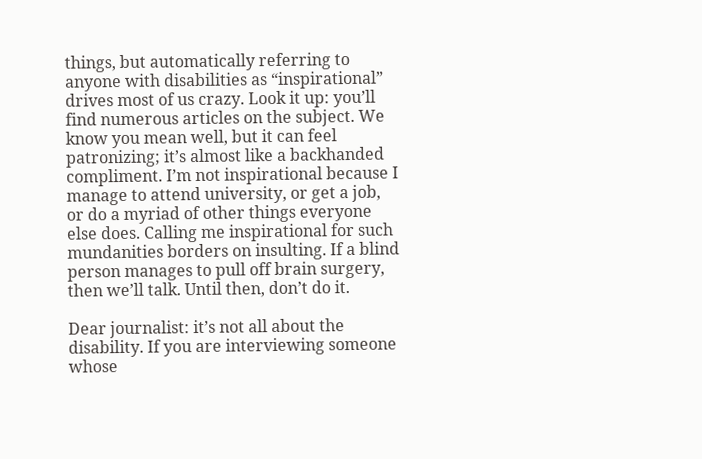things, but automatically referring to anyone with disabilities as “inspirational” drives most of us crazy. Look it up: you’ll find numerous articles on the subject. We know you mean well, but it can feel patronizing; it’s almost like a backhanded compliment. I’m not inspirational because I manage to attend university, or get a job, or do a myriad of other things everyone else does. Calling me inspirational for such mundanities borders on insulting. If a blind person manages to pull off brain surgery, then we’ll talk. Until then, don’t do it.

Dear journalist: it’s not all about the disability. If you are interviewing someone whose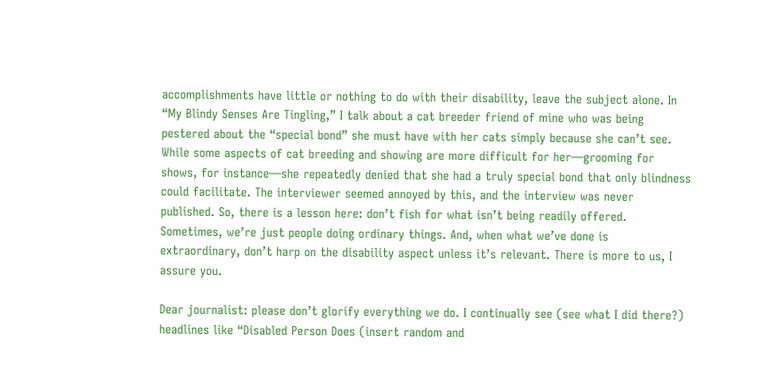accomplishments have little or nothing to do with their disability, leave the subject alone. In “My Blindy Senses Are Tingling,” I talk about a cat breeder friend of mine who was being pestered about the “special bond” she must have with her cats simply because she can’t see. While some aspects of cat breeding and showing are more difficult for her—grooming for shows, for instance—she repeatedly denied that she had a truly special bond that only blindness could facilitate. The interviewer seemed annoyed by this, and the interview was never published. So, there is a lesson here: don’t fish for what isn’t being readily offered. Sometimes, we’re just people doing ordinary things. And, when what we’ve done is extraordinary, don’t harp on the disability aspect unless it’s relevant. There is more to us, I assure you.

Dear journalist: please don’t glorify everything we do. I continually see (see what I did there?) headlines like “Disabled Person Does (insert random and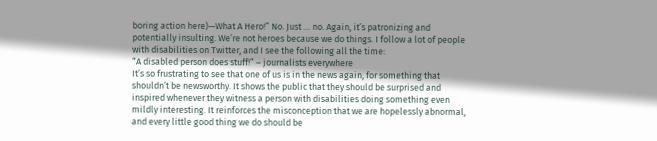boring action here)—What A Hero!” No. Just … no. Again, it’s patronizing and potentially insulting. We’re not heroes because we do things. I follow a lot of people with disabilities on Twitter, and I see the following all the time:
“A disabled person does stuff!” – journalists everywhere
It’s so frustrating to see that one of us is in the news again, for something that shouldn’t be newsworthy. It shows the public that they should be surprised and inspired whenever they witness a person with disabilities doing something even mildly interesting. It reinforces the misconception that we are hopelessly abnormal, and every little good thing we do should be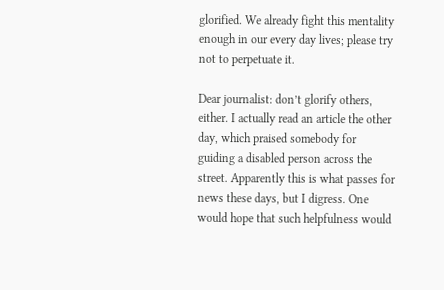glorified. We already fight this mentality enough in our every day lives; please try not to perpetuate it.

Dear journalist: don’t glorify others, either. I actually read an article the other day, which praised somebody for guiding a disabled person across the street. Apparently this is what passes for news these days, but I digress. One would hope that such helpfulness would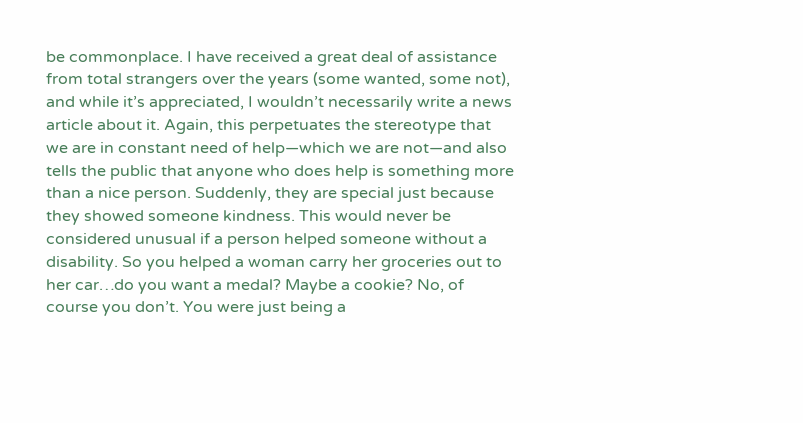be commonplace. I have received a great deal of assistance from total strangers over the years (some wanted, some not), and while it’s appreciated, I wouldn’t necessarily write a news article about it. Again, this perpetuates the stereotype that we are in constant need of help—which we are not—and also tells the public that anyone who does help is something more than a nice person. Suddenly, they are special just because they showed someone kindness. This would never be considered unusual if a person helped someone without a disability. So you helped a woman carry her groceries out to her car…do you want a medal? Maybe a cookie? No, of course you don’t. You were just being a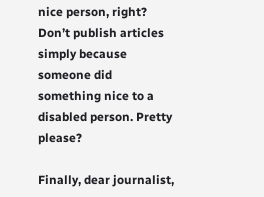nice person, right? Don’t publish articles simply because someone did something nice to a disabled person. Pretty please?

Finally, dear journalist,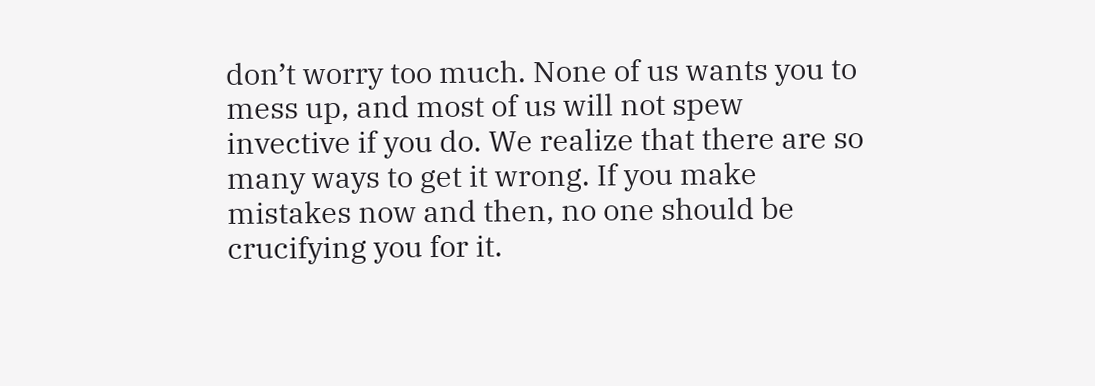don’t worry too much. None of us wants you to mess up, and most of us will not spew invective if you do. We realize that there are so many ways to get it wrong. If you make mistakes now and then, no one should be crucifying you for it.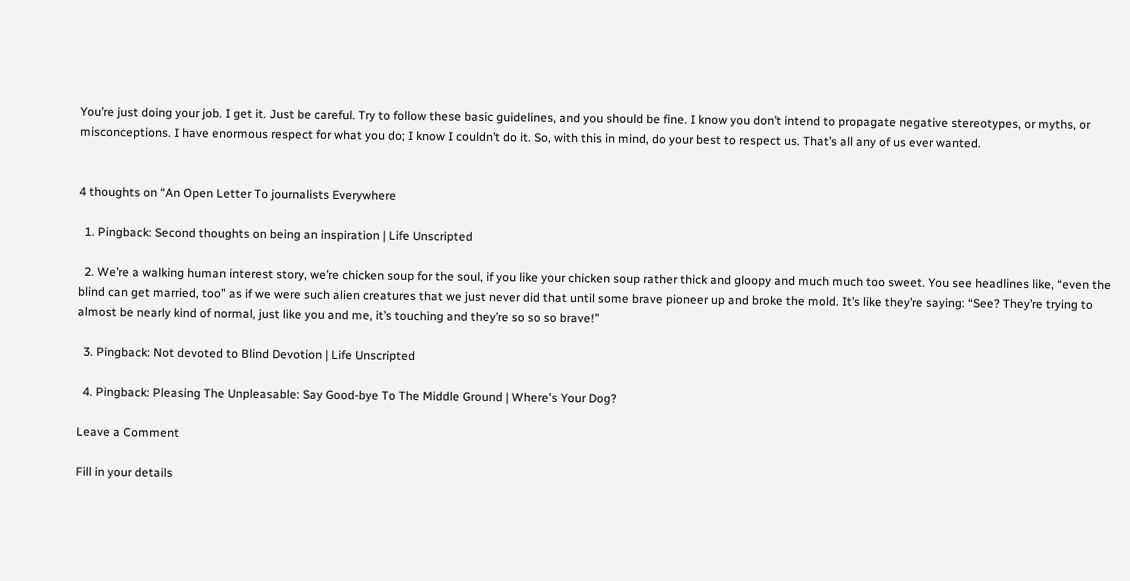You’re just doing your job. I get it. Just be careful. Try to follow these basic guidelines, and you should be fine. I know you don’t intend to propagate negative stereotypes, or myths, or misconceptions. I have enormous respect for what you do; I know I couldn’t do it. So, with this in mind, do your best to respect us. That’s all any of us ever wanted.


4 thoughts on “An Open Letter To journalists Everywhere

  1. Pingback: Second thoughts on being an inspiration | Life Unscripted

  2. We’re a walking human interest story, we’re chicken soup for the soul, if you like your chicken soup rather thick and gloopy and much much too sweet. You see headlines like, “even the blind can get married, too” as if we were such alien creatures that we just never did that until some brave pioneer up and broke the mold. It’s like they’re saying: “See? They’re trying to almost be nearly kind of normal, just like you and me, it’s touching and they’re so so so brave!”

  3. Pingback: Not devoted to Blind Devotion | Life Unscripted

  4. Pingback: Pleasing The Unpleasable: Say Good-bye To The Middle Ground | Where's Your Dog?

Leave a Comment

Fill in your details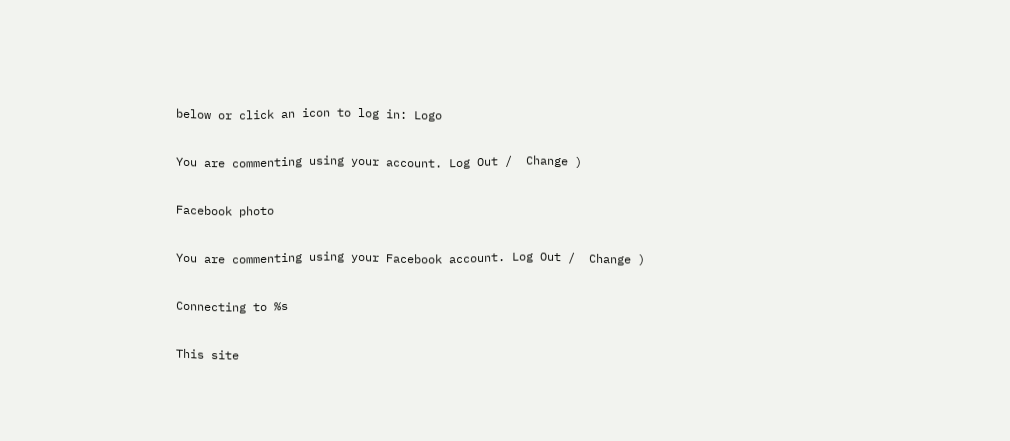below or click an icon to log in: Logo

You are commenting using your account. Log Out /  Change )

Facebook photo

You are commenting using your Facebook account. Log Out /  Change )

Connecting to %s

This site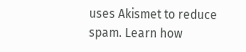uses Akismet to reduce spam. Learn how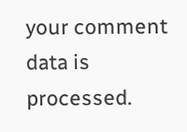your comment data is processed.